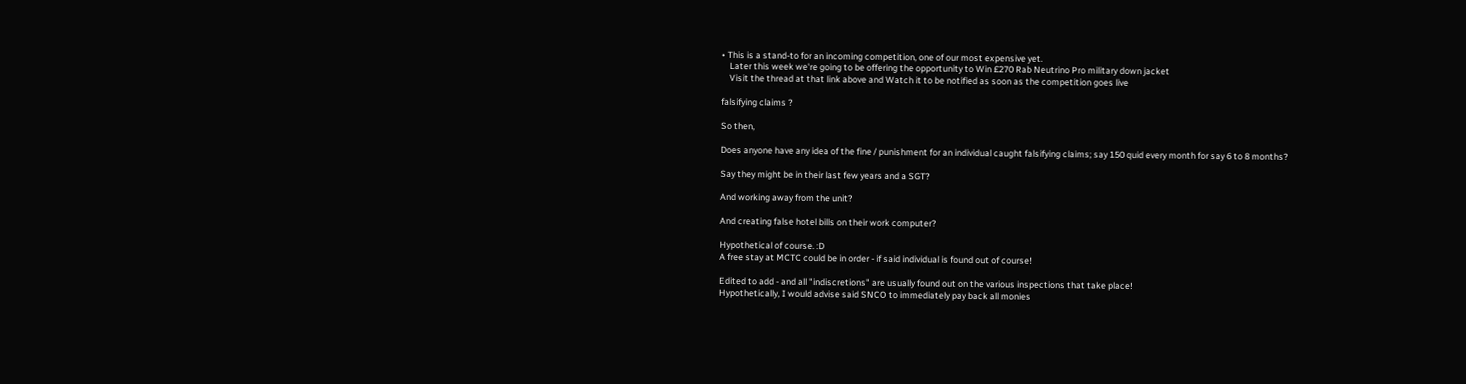• This is a stand-to for an incoming competition, one of our most expensive yet.
    Later this week we're going to be offering the opportunity to Win £270 Rab Neutrino Pro military down jacket
    Visit the thread at that link above and Watch it to be notified as soon as the competition goes live

falsifying claims ?

So then,

Does anyone have any idea of the fine / punishment for an individual caught falsifying claims; say 150 quid every month for say 6 to 8 months?

Say they might be in their last few years and a SGT?

And working away from the unit?

And creating false hotel bills on their work computer?

Hypothetical of course. :D
A free stay at MCTC could be in order - if said individual is found out of course!

Edited to add - and all "indiscretions" are usually found out on the various inspections that take place!
Hypothetically, I would advise said SNCO to immediately pay back all monies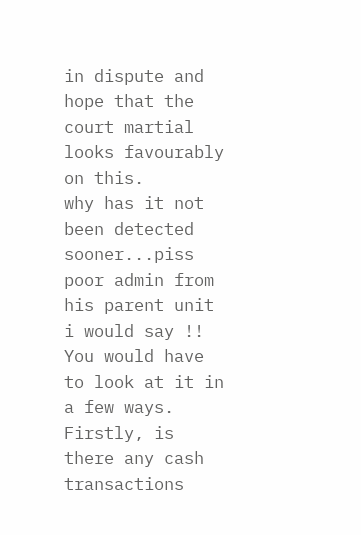in dispute and hope that the court martial looks favourably on this.
why has it not been detected sooner...piss poor admin from his parent unit i would say !!
You would have to look at it in a few ways. Firstly, is there any cash transactions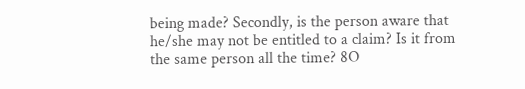being made? Secondly, is the person aware that he/she may not be entitled to a claim? Is it from the same person all the time? 8O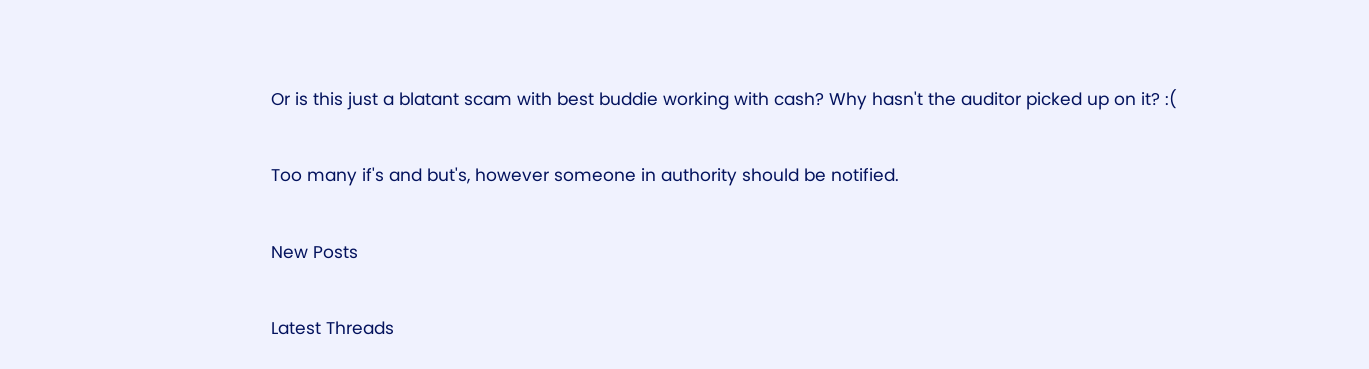Or is this just a blatant scam with best buddie working with cash? Why hasn't the auditor picked up on it? :(

Too many if's and but's, however someone in authority should be notified.

New Posts

Latest Threads